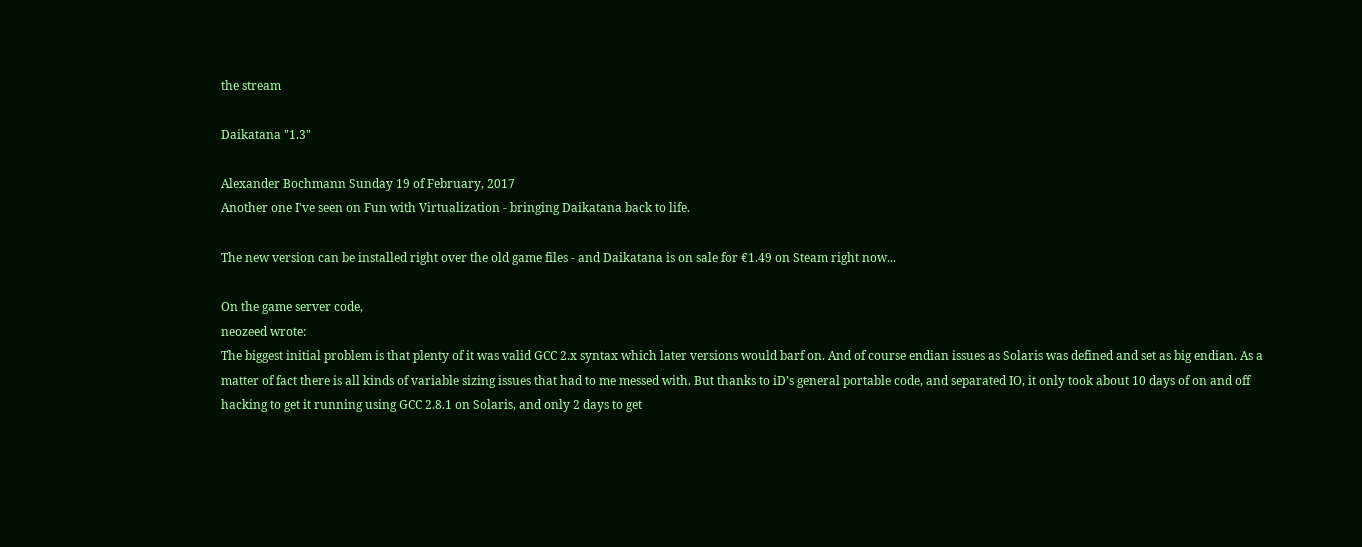the stream

Daikatana "1.3"

Alexander Bochmann Sunday 19 of February, 2017
Another one I've seen on Fun with Virtualization - bringing Daikatana back to life.

The new version can be installed right over the old game files - and Daikatana is on sale for €1.49 on Steam right now...

On the game server code,
neozeed wrote:
The biggest initial problem is that plenty of it was valid GCC 2.x syntax which later versions would barf on. And of course endian issues as Solaris was defined and set as big endian. As a matter of fact there is all kinds of variable sizing issues that had to me messed with. But thanks to iD’s general portable code, and separated IO, it only took about 10 days of on and off hacking to get it running using GCC 2.8.1 on Solaris, and only 2 days to get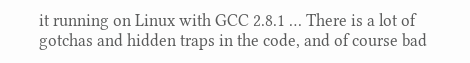it running on Linux with GCC 2.8.1 … There is a lot of gotchas and hidden traps in the code, and of course bad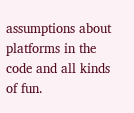assumptions about platforms in the code and all kinds of fun.